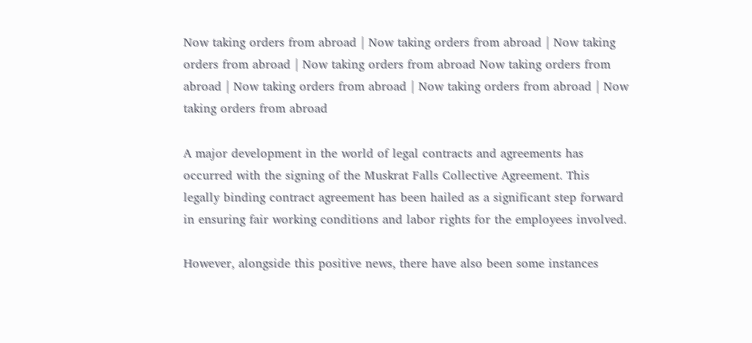Now taking orders from abroad | Now taking orders from abroad | Now taking orders from abroad | Now taking orders from abroad Now taking orders from abroad | Now taking orders from abroad | Now taking orders from abroad | Now taking orders from abroad

A major development in the world of legal contracts and agreements has occurred with the signing of the Muskrat Falls Collective Agreement. This legally binding contract agreement has been hailed as a significant step forward in ensuring fair working conditions and labor rights for the employees involved.

However, alongside this positive news, there have also been some instances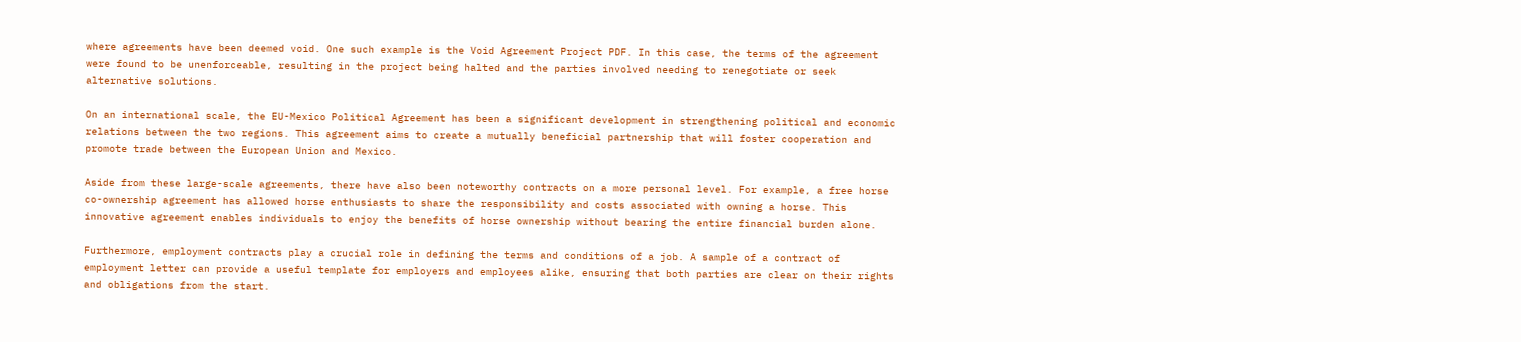where agreements have been deemed void. One such example is the Void Agreement Project PDF. In this case, the terms of the agreement were found to be unenforceable, resulting in the project being halted and the parties involved needing to renegotiate or seek alternative solutions.

On an international scale, the EU-Mexico Political Agreement has been a significant development in strengthening political and economic relations between the two regions. This agreement aims to create a mutually beneficial partnership that will foster cooperation and promote trade between the European Union and Mexico.

Aside from these large-scale agreements, there have also been noteworthy contracts on a more personal level. For example, a free horse co-ownership agreement has allowed horse enthusiasts to share the responsibility and costs associated with owning a horse. This innovative agreement enables individuals to enjoy the benefits of horse ownership without bearing the entire financial burden alone.

Furthermore, employment contracts play a crucial role in defining the terms and conditions of a job. A sample of a contract of employment letter can provide a useful template for employers and employees alike, ensuring that both parties are clear on their rights and obligations from the start.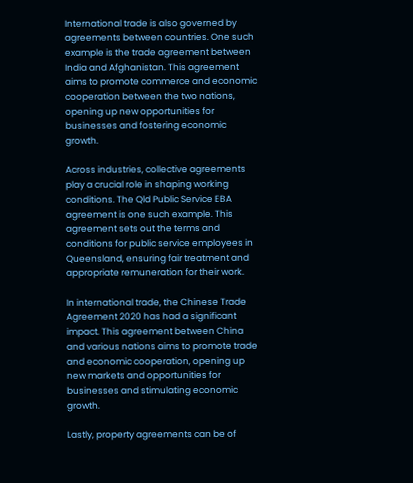International trade is also governed by agreements between countries. One such example is the trade agreement between India and Afghanistan. This agreement aims to promote commerce and economic cooperation between the two nations, opening up new opportunities for businesses and fostering economic growth.

Across industries, collective agreements play a crucial role in shaping working conditions. The Qld Public Service EBA agreement is one such example. This agreement sets out the terms and conditions for public service employees in Queensland, ensuring fair treatment and appropriate remuneration for their work.

In international trade, the Chinese Trade Agreement 2020 has had a significant impact. This agreement between China and various nations aims to promote trade and economic cooperation, opening up new markets and opportunities for businesses and stimulating economic growth.

Lastly, property agreements can be of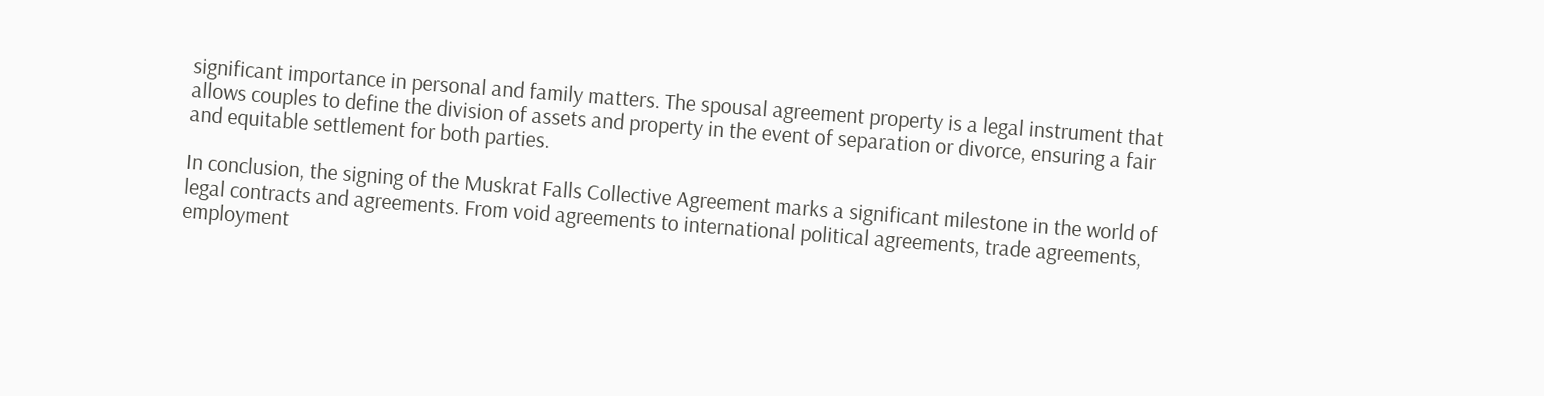significant importance in personal and family matters. The spousal agreement property is a legal instrument that allows couples to define the division of assets and property in the event of separation or divorce, ensuring a fair and equitable settlement for both parties.

In conclusion, the signing of the Muskrat Falls Collective Agreement marks a significant milestone in the world of legal contracts and agreements. From void agreements to international political agreements, trade agreements, employment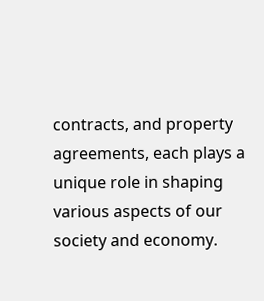contracts, and property agreements, each plays a unique role in shaping various aspects of our society and economy.